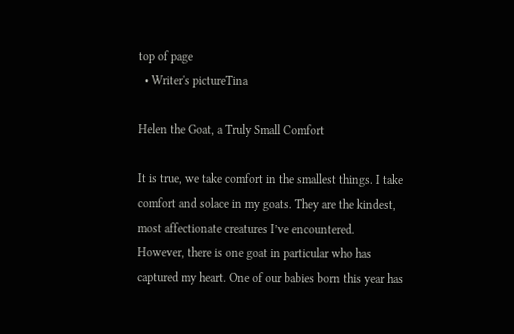top of page
  • Writer's pictureTina

Helen the Goat, a Truly Small Comfort

It is true, we take comfort in the smallest things. I take comfort and solace in my goats. They are the kindest, most affectionate creatures I’ve encountered. However, there is one goat in particular who has captured my heart. One of our babies born this year has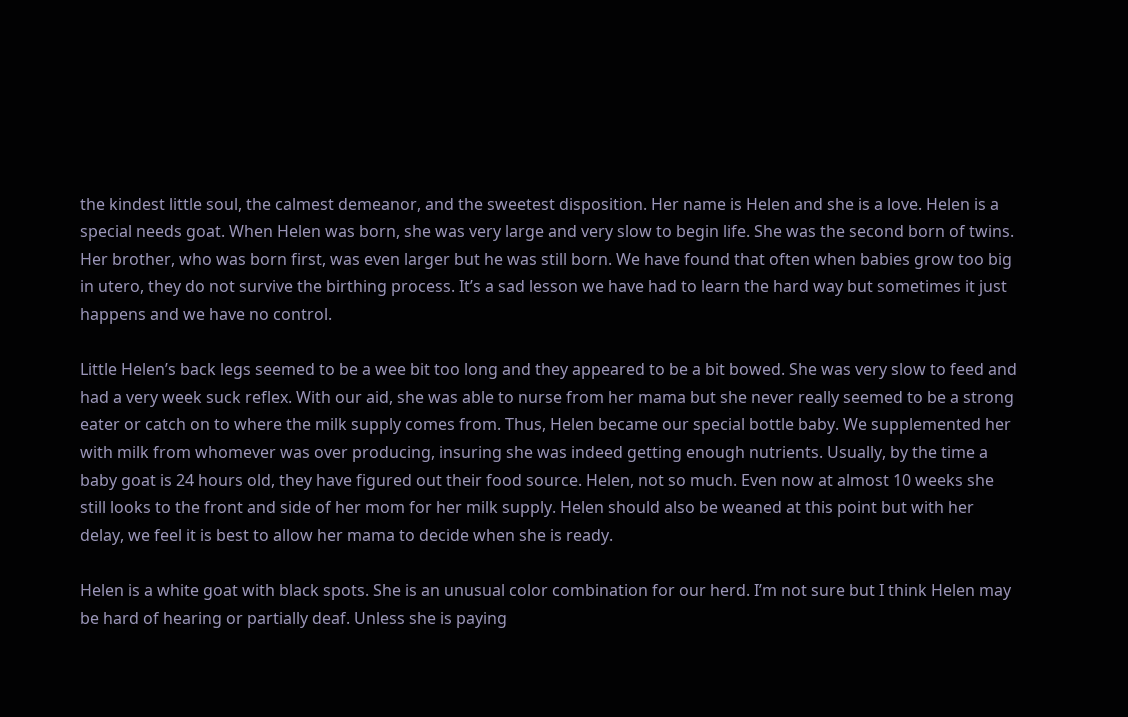the kindest little soul, the calmest demeanor, and the sweetest disposition. Her name is Helen and she is a love. Helen is a special needs goat. When Helen was born, she was very large and very slow to begin life. She was the second born of twins. Her brother, who was born first, was even larger but he was still born. We have found that often when babies grow too big in utero, they do not survive the birthing process. It’s a sad lesson we have had to learn the hard way but sometimes it just happens and we have no control.

Little Helen’s back legs seemed to be a wee bit too long and they appeared to be a bit bowed. She was very slow to feed and had a very week suck reflex. With our aid, she was able to nurse from her mama but she never really seemed to be a strong eater or catch on to where the milk supply comes from. Thus, Helen became our special bottle baby. We supplemented her with milk from whomever was over producing, insuring she was indeed getting enough nutrients. Usually, by the time a baby goat is 24 hours old, they have figured out their food source. Helen, not so much. Even now at almost 10 weeks she still looks to the front and side of her mom for her milk supply. Helen should also be weaned at this point but with her delay, we feel it is best to allow her mama to decide when she is ready.

Helen is a white goat with black spots. She is an unusual color combination for our herd. I’m not sure but I think Helen may be hard of hearing or partially deaf. Unless she is paying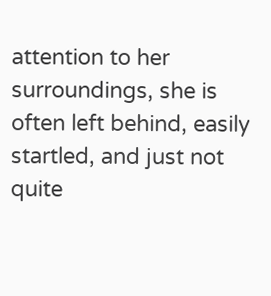attention to her surroundings, she is often left behind, easily startled, and just not quite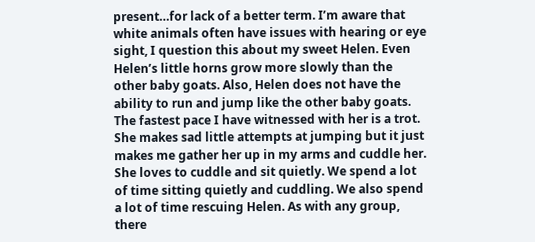present…for lack of a better term. I’m aware that white animals often have issues with hearing or eye sight, I question this about my sweet Helen. Even Helen’s little horns grow more slowly than the other baby goats. Also, Helen does not have the ability to run and jump like the other baby goats. The fastest pace I have witnessed with her is a trot. She makes sad little attempts at jumping but it just makes me gather her up in my arms and cuddle her. She loves to cuddle and sit quietly. We spend a lot of time sitting quietly and cuddling. We also spend a lot of time rescuing Helen. As with any group, there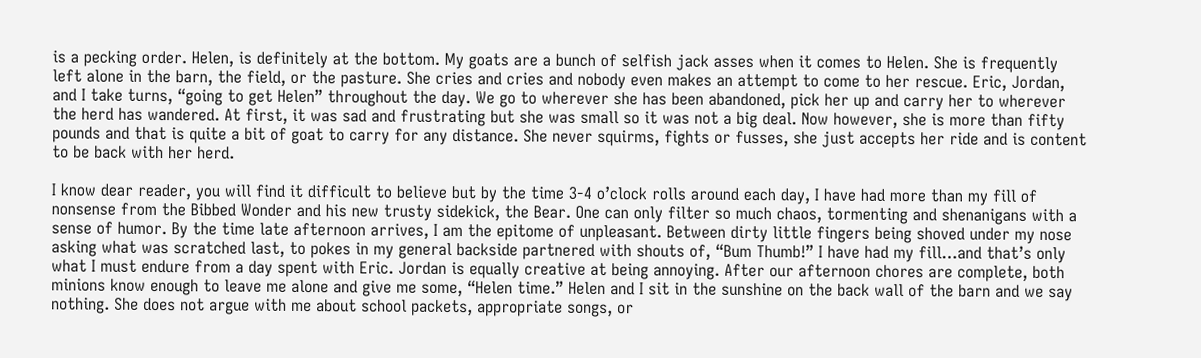is a pecking order. Helen, is definitely at the bottom. My goats are a bunch of selfish jack asses when it comes to Helen. She is frequently left alone in the barn, the field, or the pasture. She cries and cries and nobody even makes an attempt to come to her rescue. Eric, Jordan, and I take turns, “going to get Helen” throughout the day. We go to wherever she has been abandoned, pick her up and carry her to wherever the herd has wandered. At first, it was sad and frustrating but she was small so it was not a big deal. Now however, she is more than fifty pounds and that is quite a bit of goat to carry for any distance. She never squirms, fights or fusses, she just accepts her ride and is content to be back with her herd.

I know dear reader, you will find it difficult to believe but by the time 3-4 o’clock rolls around each day, I have had more than my fill of nonsense from the Bibbed Wonder and his new trusty sidekick, the Bear. One can only filter so much chaos, tormenting and shenanigans with a sense of humor. By the time late afternoon arrives, I am the epitome of unpleasant. Between dirty little fingers being shoved under my nose asking what was scratched last, to pokes in my general backside partnered with shouts of, “Bum Thumb!” I have had my fill…and that’s only what I must endure from a day spent with Eric. Jordan is equally creative at being annoying. After our afternoon chores are complete, both minions know enough to leave me alone and give me some, “Helen time.” Helen and I sit in the sunshine on the back wall of the barn and we say nothing. She does not argue with me about school packets, appropriate songs, or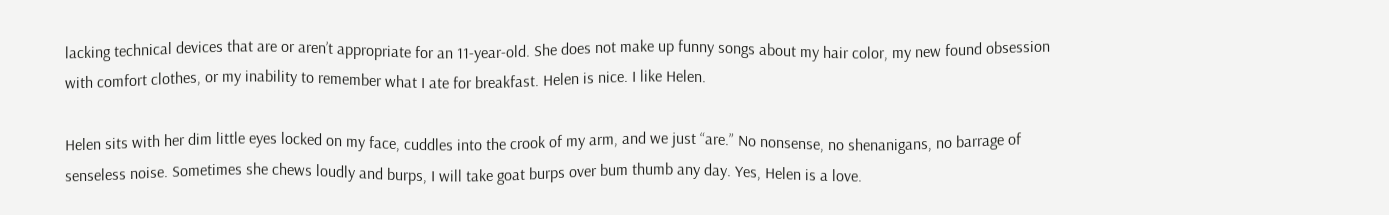lacking technical devices that are or aren’t appropriate for an 11-year-old. She does not make up funny songs about my hair color, my new found obsession with comfort clothes, or my inability to remember what I ate for breakfast. Helen is nice. I like Helen.

Helen sits with her dim little eyes locked on my face, cuddles into the crook of my arm, and we just “are.” No nonsense, no shenanigans, no barrage of senseless noise. Sometimes she chews loudly and burps, I will take goat burps over bum thumb any day. Yes, Helen is a love.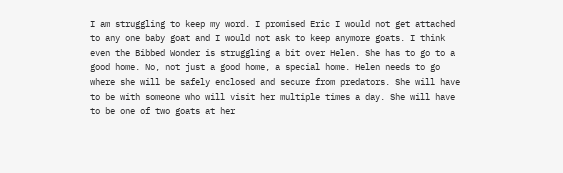I am struggling to keep my word. I promised Eric I would not get attached to any one baby goat and I would not ask to keep anymore goats. I think even the Bibbed Wonder is struggling a bit over Helen. She has to go to a good home. No, not just a good home, a special home. Helen needs to go where she will be safely enclosed and secure from predators. She will have to be with someone who will visit her multiple times a day. She will have to be one of two goats at her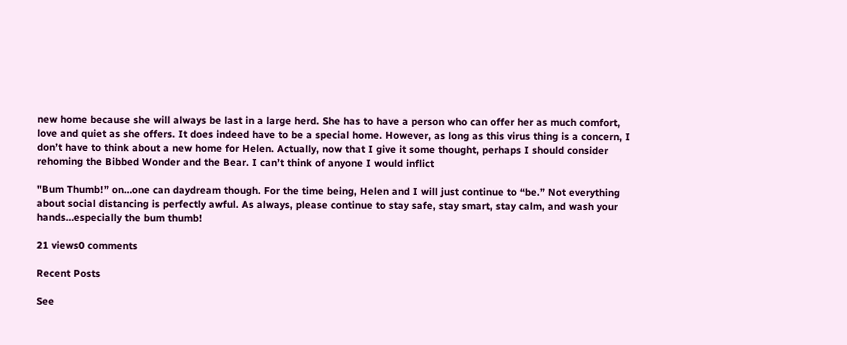new home because she will always be last in a large herd. She has to have a person who can offer her as much comfort, love and quiet as she offers. It does indeed have to be a special home. However, as long as this virus thing is a concern, I don’t have to think about a new home for Helen. Actually, now that I give it some thought, perhaps I should consider rehoming the Bibbed Wonder and the Bear. I can’t think of anyone I would inflict

"Bum Thumb!” on…one can daydream though. For the time being, Helen and I will just continue to “be.” Not everything about social distancing is perfectly awful. As always, please continue to stay safe, stay smart, stay calm, and wash your hands…especially the bum thumb!

21 views0 comments

Recent Posts

See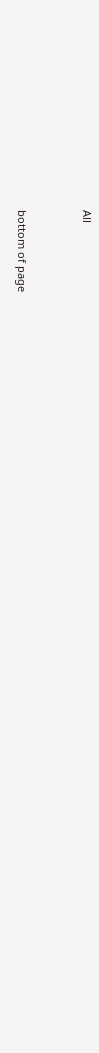All


bottom of page